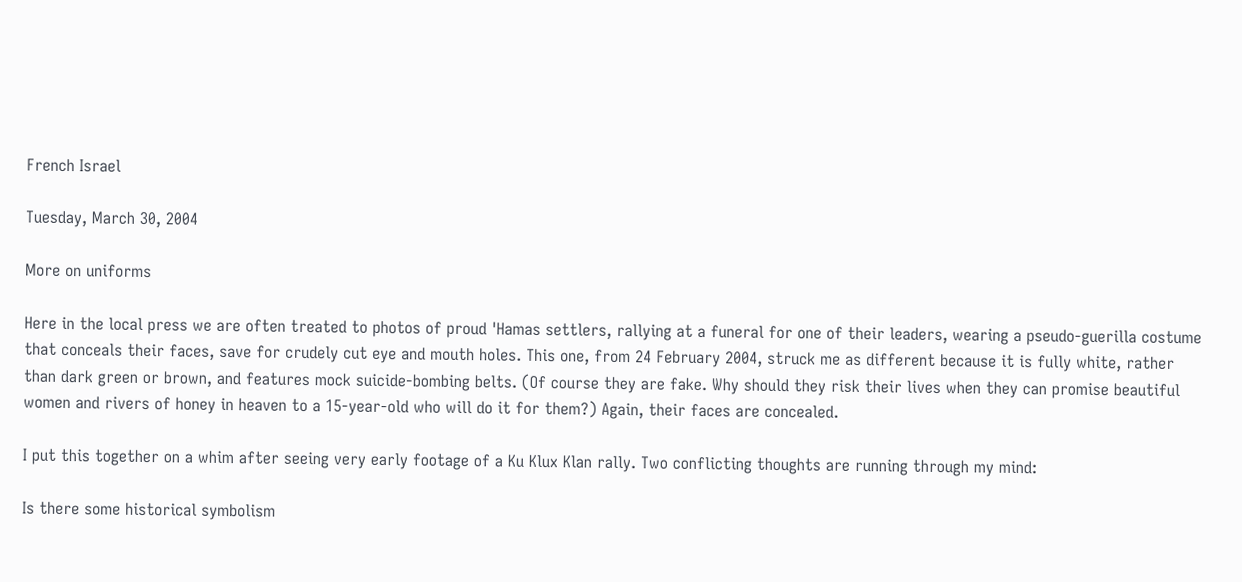French Israel

Tuesday, March 30, 2004

More on uniforms

Here in the local press we are often treated to photos of proud 'Hamas settlers, rallying at a funeral for one of their leaders, wearing a pseudo-guerilla costume that conceals their faces, save for crudely cut eye and mouth holes. This one, from 24 February 2004, struck me as different because it is fully white, rather than dark green or brown, and features mock suicide-bombing belts. (Of course they are fake. Why should they risk their lives when they can promise beautiful women and rivers of honey in heaven to a 15-year-old who will do it for them?) Again, their faces are concealed.

I put this together on a whim after seeing very early footage of a Ku Klux Klan rally. Two conflicting thoughts are running through my mind:

Is there some historical symbolism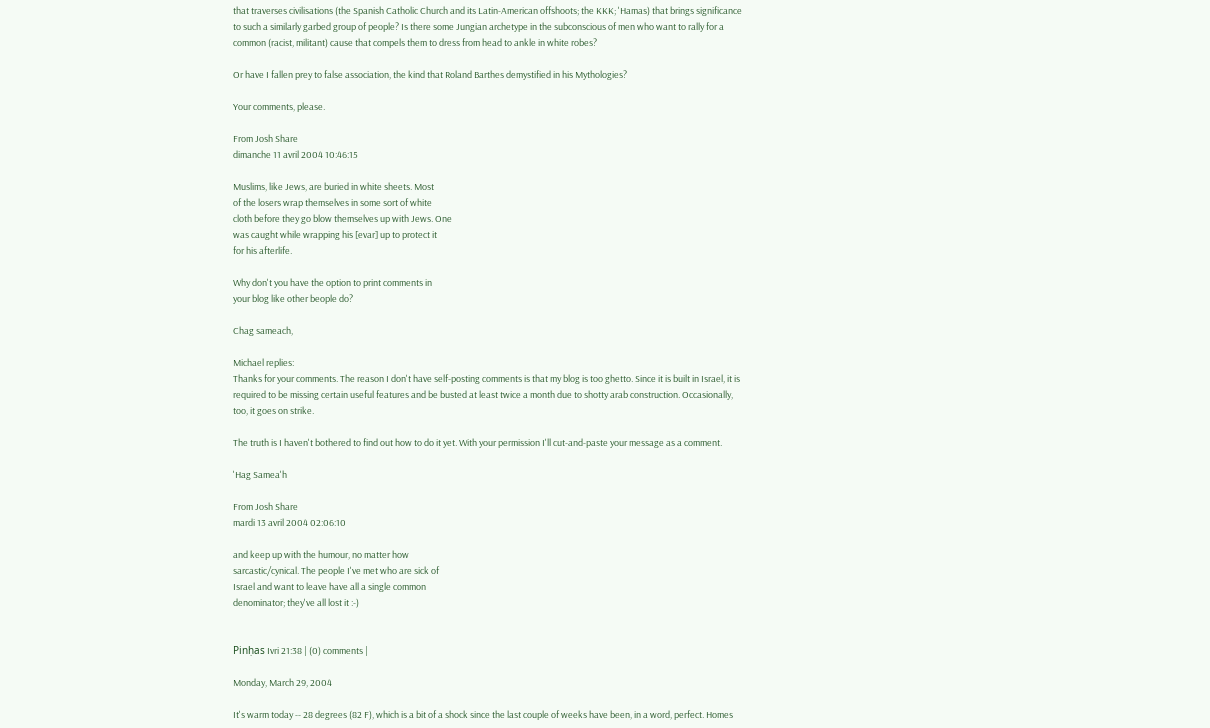that traverses civilisations (the Spanish Catholic Church and its Latin-American offshoots; the KKK; 'Hamas) that brings significance to such a similarly garbed group of people? Is there some Jungian archetype in the subconscious of men who want to rally for a common (racist, militant) cause that compels them to dress from head to ankle in white robes?

Or have I fallen prey to false association, the kind that Roland Barthes demystified in his Mythologies?

Your comments, please.

From Josh Share
dimanche 11 avril 2004 10:46:15

Muslims, like Jews, are buried in white sheets. Most
of the losers wrap themselves in some sort of white
cloth before they go blow themselves up with Jews. One
was caught while wrapping his [evar] up to protect it
for his afterlife.

Why don't you have the option to print comments in
your blog like other beople do?

Chag sameach,

Michael replies:
Thanks for your comments. The reason I don't have self-posting comments is that my blog is too ghetto. Since it is built in Israel, it is required to be missing certain useful features and be busted at least twice a month due to shotty arab construction. Occasionally, too, it goes on strike.

The truth is I haven't bothered to find out how to do it yet. With your permission I'll cut-and-paste your message as a comment.

'Hag Samea'h

From Josh Share
mardi 13 avril 2004 02:06:10

and keep up with the humour, no matter how
sarcastic/cynical. The people I've met who are sick of
Israel and want to leave have all a single common
denominator; they've all lost it :-)


Pinḥas Ivri 21:38 | (0) comments |

Monday, March 29, 2004

It's warm today -- 28 degrees (82 F), which is a bit of a shock since the last couple of weeks have been, in a word, perfect. Homes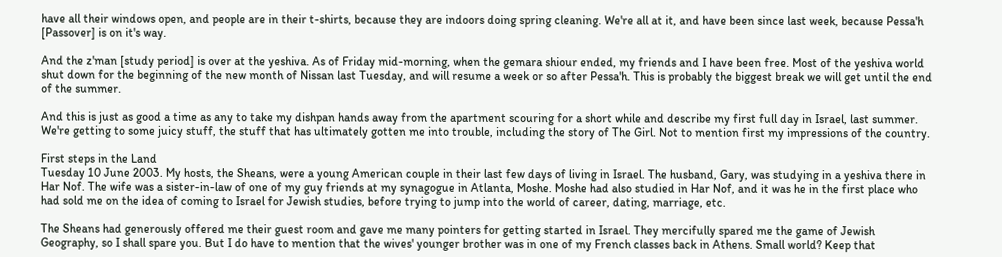have all their windows open, and people are in their t-shirts, because they are indoors doing spring cleaning. We're all at it, and have been since last week, because Pessa'h [Passover] is on it's way.

And the z'man [study period] is over at the yeshiva. As of Friday mid-morning, when the gemara shiour ended, my friends and I have been free. Most of the yeshiva world shut down for the beginning of the new month of Nissan last Tuesday, and will resume a week or so after Pessa'h. This is probably the biggest break we will get until the end of the summer.

And this is just as good a time as any to take my dishpan hands away from the apartment scouring for a short while and describe my first full day in Israel, last summer. We're getting to some juicy stuff, the stuff that has ultimately gotten me into trouble, including the story of The Girl. Not to mention first my impressions of the country.

First steps in the Land
Tuesday 10 June 2003. My hosts, the Sheans, were a young American couple in their last few days of living in Israel. The husband, Gary, was studying in a yeshiva there in Har Nof. The wife was a sister-in-law of one of my guy friends at my synagogue in Atlanta, Moshe. Moshe had also studied in Har Nof, and it was he in the first place who had sold me on the idea of coming to Israel for Jewish studies, before trying to jump into the world of career, dating, marriage, etc.

The Sheans had generously offered me their guest room and gave me many pointers for getting started in Israel. They mercifully spared me the game of Jewish Geography, so I shall spare you. But I do have to mention that the wives' younger brother was in one of my French classes back in Athens. Small world? Keep that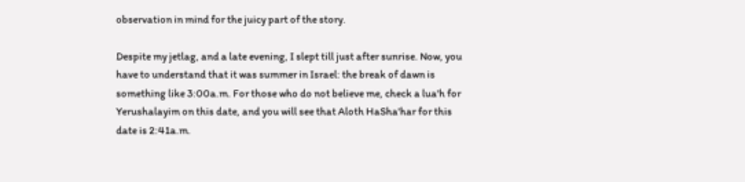observation in mind for the juicy part of the story.

Despite my jetlag, and a late evening, I slept till just after sunrise. Now, you have to understand that it was summer in Israel: the break of dawn is something like 3:00a.m. For those who do not believe me, check a lua'h for Yerushalayim on this date, and you will see that Aloth HaSha'har for this date is 2:41a.m.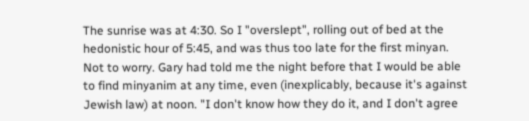The sunrise was at 4:30. So I "overslept", rolling out of bed at the hedonistic hour of 5:45, and was thus too late for the first minyan. Not to worry. Gary had told me the night before that I would be able to find minyanim at any time, even (inexplicably, because it's against Jewish law) at noon. "I don't know how they do it, and I don't agree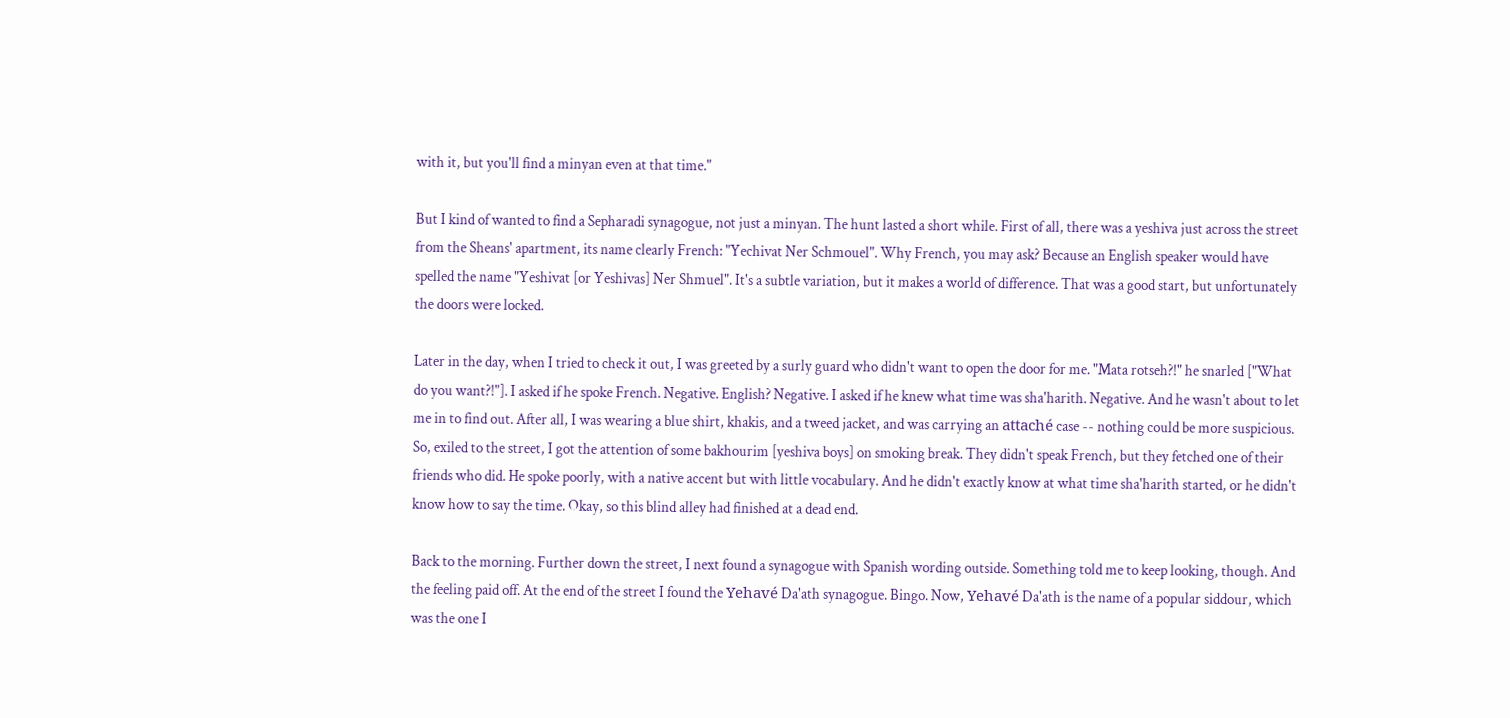with it, but you'll find a minyan even at that time."

But I kind of wanted to find a Sepharadi synagogue, not just a minyan. The hunt lasted a short while. First of all, there was a yeshiva just across the street from the Sheans' apartment, its name clearly French: "Yechivat Ner Schmouel". Why French, you may ask? Because an English speaker would have spelled the name "Yeshivat [or Yeshivas] Ner Shmuel". It's a subtle variation, but it makes a world of difference. That was a good start, but unfortunately the doors were locked.

Later in the day, when I tried to check it out, I was greeted by a surly guard who didn't want to open the door for me. "Mata rotseh?!" he snarled ["What do you want?!"]. I asked if he spoke French. Negative. English? Negative. I asked if he knew what time was sha'harith. Negative. And he wasn't about to let me in to find out. After all, I was wearing a blue shirt, khakis, and a tweed jacket, and was carrying an attaché case -- nothing could be more suspicious. So, exiled to the street, I got the attention of some bakhourim [yeshiva boys] on smoking break. They didn't speak French, but they fetched one of their friends who did. He spoke poorly, with a native accent but with little vocabulary. And he didn't exactly know at what time sha'harith started, or he didn't know how to say the time. Okay, so this blind alley had finished at a dead end.

Back to the morning. Further down the street, I next found a synagogue with Spanish wording outside. Something told me to keep looking, though. And the feeling paid off. At the end of the street I found the Yehavé Da'ath synagogue. Bingo. Now, Yehavé Da'ath is the name of a popular siddour, which was the one I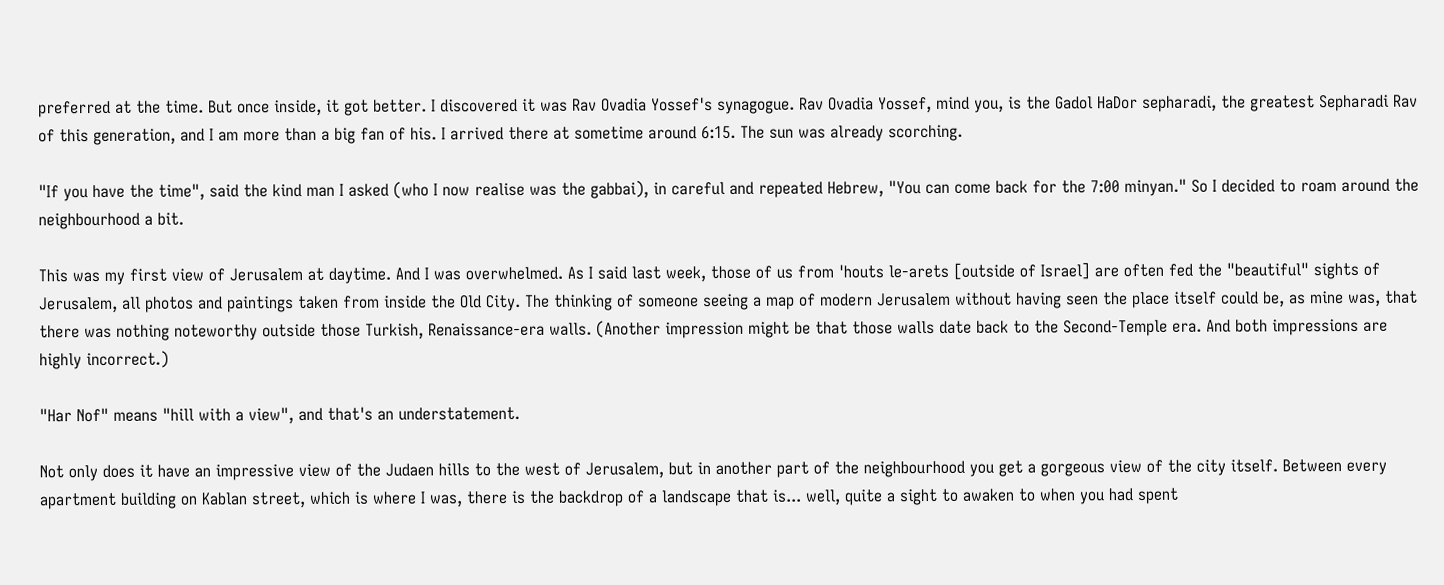preferred at the time. But once inside, it got better. I discovered it was Rav Ovadia Yossef's synagogue. Rav Ovadia Yossef, mind you, is the Gadol HaDor sepharadi, the greatest Sepharadi Rav of this generation, and I am more than a big fan of his. I arrived there at sometime around 6:15. The sun was already scorching.

"If you have the time", said the kind man I asked (who I now realise was the gabbai), in careful and repeated Hebrew, "You can come back for the 7:00 minyan." So I decided to roam around the neighbourhood a bit.

This was my first view of Jerusalem at daytime. And I was overwhelmed. As I said last week, those of us from 'houts le-arets [outside of Israel] are often fed the "beautiful" sights of Jerusalem, all photos and paintings taken from inside the Old City. The thinking of someone seeing a map of modern Jerusalem without having seen the place itself could be, as mine was, that there was nothing noteworthy outside those Turkish, Renaissance-era walls. (Another impression might be that those walls date back to the Second-Temple era. And both impressions are highly incorrect.)

"Har Nof" means "hill with a view", and that's an understatement.

Not only does it have an impressive view of the Judaen hills to the west of Jerusalem, but in another part of the neighbourhood you get a gorgeous view of the city itself. Between every apartment building on Kablan street, which is where I was, there is the backdrop of a landscape that is... well, quite a sight to awaken to when you had spent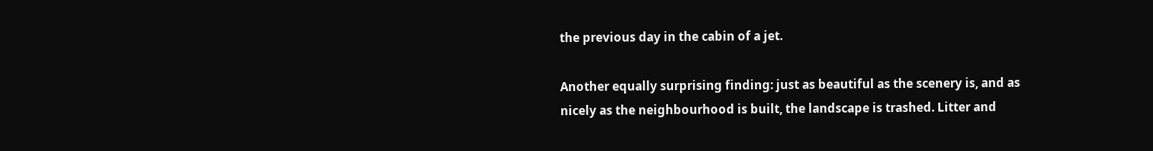the previous day in the cabin of a jet.

Another equally surprising finding: just as beautiful as the scenery is, and as nicely as the neighbourhood is built, the landscape is trashed. Litter and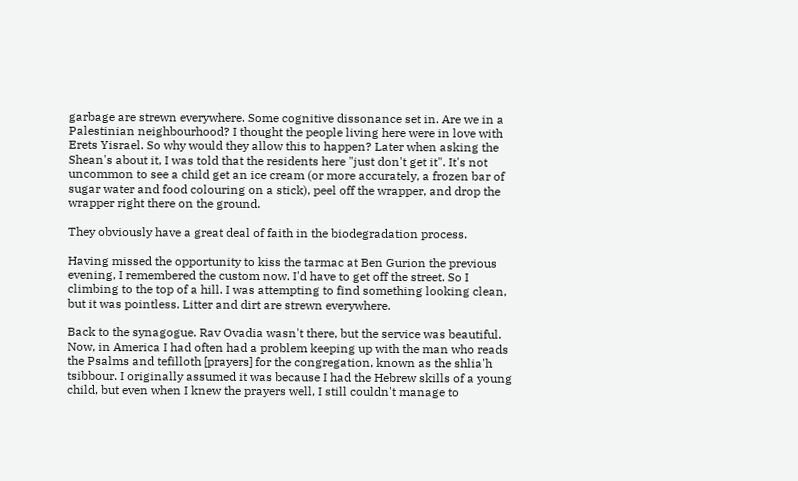garbage are strewn everywhere. Some cognitive dissonance set in. Are we in a Palestinian neighbourhood? I thought the people living here were in love with Erets Yisrael. So why would they allow this to happen? Later when asking the Shean's about it, I was told that the residents here "just don't get it". It's not uncommon to see a child get an ice cream (or more accurately, a frozen bar of sugar water and food colouring on a stick), peel off the wrapper, and drop the wrapper right there on the ground.

They obviously have a great deal of faith in the biodegradation process.

Having missed the opportunity to kiss the tarmac at Ben Gurion the previous evening, I remembered the custom now. I'd have to get off the street. So I climbing to the top of a hill. I was attempting to find something looking clean, but it was pointless. Litter and dirt are strewn everywhere.

Back to the synagogue. Rav Ovadia wasn't there, but the service was beautiful. Now, in America I had often had a problem keeping up with the man who reads the Psalms and tefilloth [prayers] for the congregation, known as the shlia'h tsibbour. I originally assumed it was because I had the Hebrew skills of a young child, but even when I knew the prayers well, I still couldn't manage to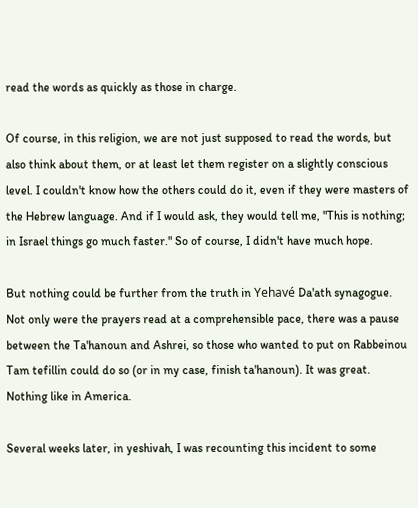read the words as quickly as those in charge.

Of course, in this religion, we are not just supposed to read the words, but also think about them, or at least let them register on a slightly conscious level. I couldn't know how the others could do it, even if they were masters of the Hebrew language. And if I would ask, they would tell me, "This is nothing; in Israel things go much faster." So of course, I didn't have much hope.

But nothing could be further from the truth in Yehavé Da'ath synagogue. Not only were the prayers read at a comprehensible pace, there was a pause between the Ta'hanoun and Ashrei, so those who wanted to put on Rabbeinou Tam tefillin could do so (or in my case, finish ta'hanoun). It was great. Nothing like in America.

Several weeks later, in yeshivah, I was recounting this incident to some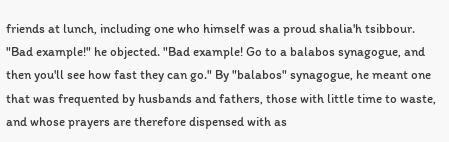friends at lunch, including one who himself was a proud shalia'h tsibbour. "Bad example!" he objected. "Bad example! Go to a balabos synagogue, and then you'll see how fast they can go." By "balabos" synagogue, he meant one that was frequented by husbands and fathers, those with little time to waste, and whose prayers are therefore dispensed with as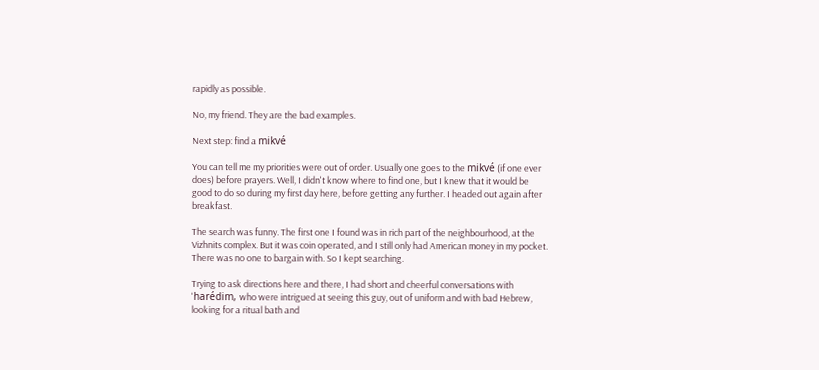rapidly as possible.

No, my friend. They are the bad examples.

Next step: find a mikvé

You can tell me my priorities were out of order. Usually one goes to the mikvé (if one ever does) before prayers. Well, I didn't know where to find one, but I knew that it would be good to do so during my first day here, before getting any further. I headed out again after breakfast.

The search was funny. The first one I found was in rich part of the neighbourhood, at the Vizhnits complex. But it was coin operated, and I still only had American money in my pocket. There was no one to bargain with. So I kept searching.

Trying to ask directions here and there, I had short and cheerful conversations with 'harédim, who were intrigued at seeing this guy, out of uniform and with bad Hebrew, looking for a ritual bath and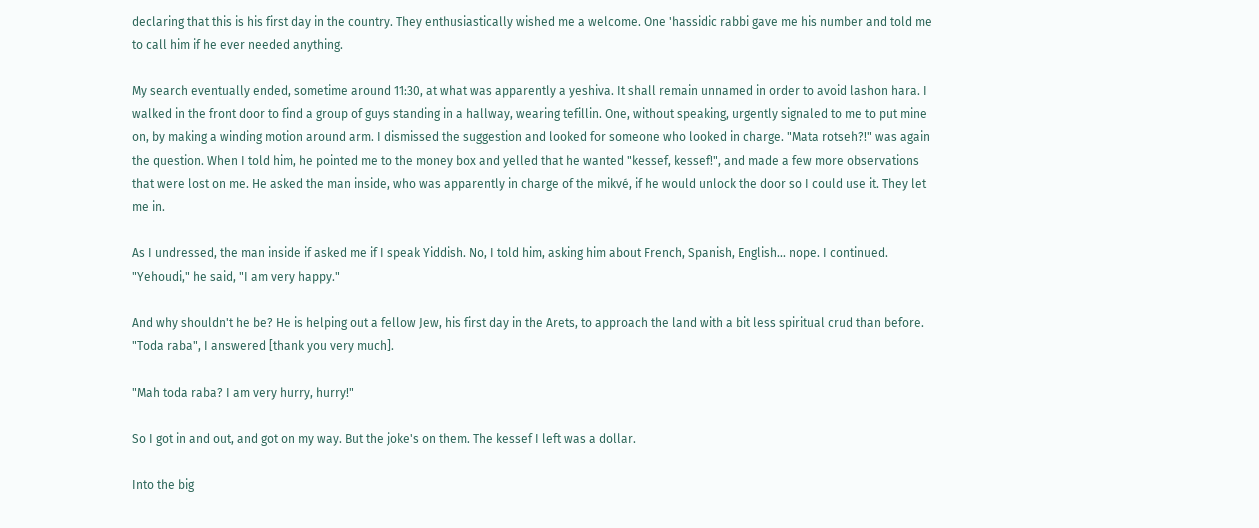declaring that this is his first day in the country. They enthusiastically wished me a welcome. One 'hassidic rabbi gave me his number and told me to call him if he ever needed anything.

My search eventually ended, sometime around 11:30, at what was apparently a yeshiva. It shall remain unnamed in order to avoid lashon hara. I walked in the front door to find a group of guys standing in a hallway, wearing tefillin. One, without speaking, urgently signaled to me to put mine on, by making a winding motion around arm. I dismissed the suggestion and looked for someone who looked in charge. "Mata rotseh?!" was again the question. When I told him, he pointed me to the money box and yelled that he wanted "kessef, kessef!", and made a few more observations that were lost on me. He asked the man inside, who was apparently in charge of the mikvé, if he would unlock the door so I could use it. They let me in.

As I undressed, the man inside if asked me if I speak Yiddish. No, I told him, asking him about French, Spanish, English... nope. I continued. "Yehoudi," he said, "I am very happy."

And why shouldn't he be? He is helping out a fellow Jew, his first day in the Arets, to approach the land with a bit less spiritual crud than before. "Toda raba", I answered [thank you very much].

"Mah toda raba? I am very hurry, hurry!"

So I got in and out, and got on my way. But the joke's on them. The kessef I left was a dollar.

Into the big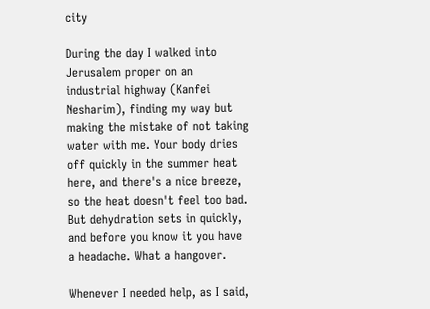city

During the day I walked into Jerusalem proper on an industrial highway (Kanfei Nesharim), finding my way but making the mistake of not taking water with me. Your body dries off quickly in the summer heat here, and there's a nice breeze, so the heat doesn't feel too bad. But dehydration sets in quickly, and before you know it you have a headache. What a hangover.

Whenever I needed help, as I said,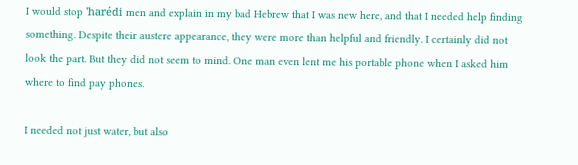I would stop 'harédi men and explain in my bad Hebrew that I was new here, and that I needed help finding something. Despite their austere appearance, they were more than helpful and friendly. I certainly did not look the part. But they did not seem to mind. One man even lent me his portable phone when I asked him where to find pay phones.

I needed not just water, but also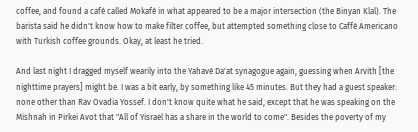coffee, and found a café called Mokafé in what appeared to be a major intersection (the Binyan Klal). The barista said he didn't know how to make filter coffee, but attempted something close to Caffé Americano with Turkish coffee grounds. Okay, at least he tried.

And last night I dragged myself wearily into the Yahavé Da'at synagogue again, guessing when Arvith [the nighttime prayers] might be. I was a bit early, by something like 45 minutes. But they had a guest speaker: none other than Rav Ovadia Yossef. I don't know quite what he said, except that he was speaking on the Mishnah in Pirkei Avot that "All of Yisrael has a share in the world to come". Besides the poverty of my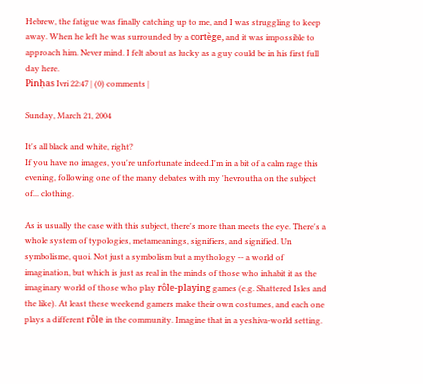Hebrew, the fatigue was finally catching up to me, and I was struggling to keep away. When he left he was surrounded by a cortège, and it was impossible to approach him. Never mind. I felt about as lucky as a guy could be in his first full day here.
Pinḥas Ivri 22:47 | (0) comments |

Sunday, March 21, 2004

It's all black and white, right?
If you have no images, you're unfortunate indeed.I'm in a bit of a calm rage this evening, following one of the many debates with my 'hevroutha on the subject of... clothing.

As is usually the case with this subject, there's more than meets the eye. There's a whole system of typologies, metameanings, signifiers, and signified. Un symbolisme, quoi. Not just a symbolism but a mythology -- a world of imagination, but which is just as real in the minds of those who inhabit it as the imaginary world of those who play rôle-playing games (e.g. Shattered Isles and the like). At least these weekend gamers make their own costumes, and each one plays a different rôle in the community. Imagine that in a yeshiva-world setting.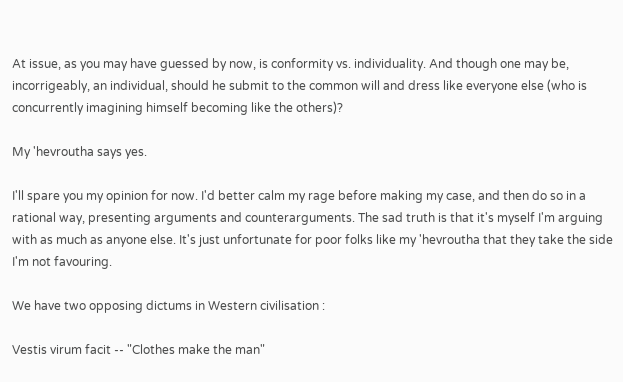At issue, as you may have guessed by now, is conformity vs. individuality. And though one may be, incorrigeably, an individual, should he submit to the common will and dress like everyone else (who is concurrently imagining himself becoming like the others)?

My 'hevroutha says yes.

I'll spare you my opinion for now. I'd better calm my rage before making my case, and then do so in a rational way, presenting arguments and counterarguments. The sad truth is that it's myself I'm arguing with as much as anyone else. It's just unfortunate for poor folks like my 'hevroutha that they take the side I'm not favouring.

We have two opposing dictums in Western civilisation :

Vestis virum facit -- "Clothes make the man"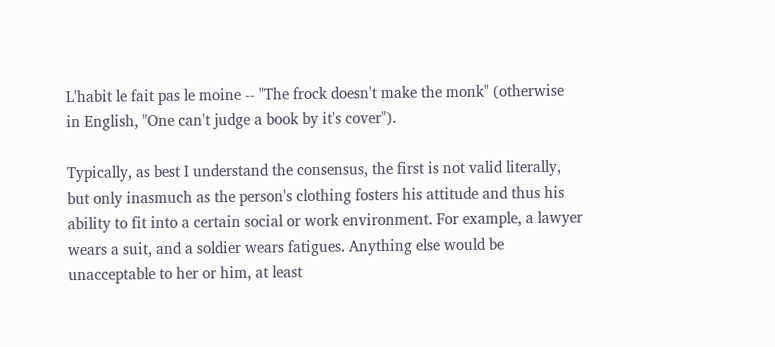L'habit le fait pas le moine -- "The frock doesn't make the monk" (otherwise in English, "One can't judge a book by it's cover").

Typically, as best I understand the consensus, the first is not valid literally, but only inasmuch as the person's clothing fosters his attitude and thus his ability to fit into a certain social or work environment. For example, a lawyer wears a suit, and a soldier wears fatigues. Anything else would be unacceptable to her or him, at least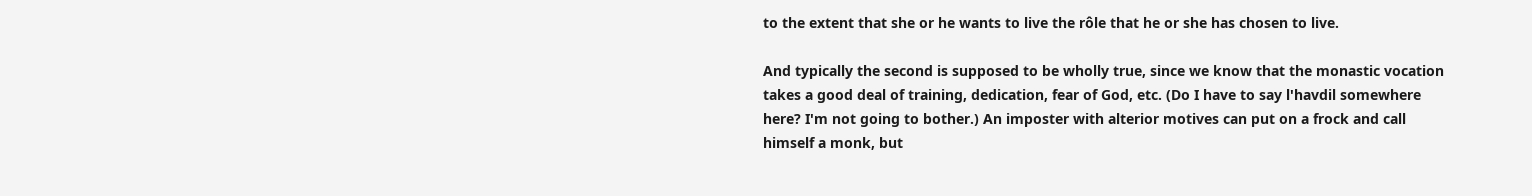to the extent that she or he wants to live the rôle that he or she has chosen to live.

And typically the second is supposed to be wholly true, since we know that the monastic vocation takes a good deal of training, dedication, fear of God, etc. (Do I have to say l'havdil somewhere here? I'm not going to bother.) An imposter with alterior motives can put on a frock and call himself a monk, but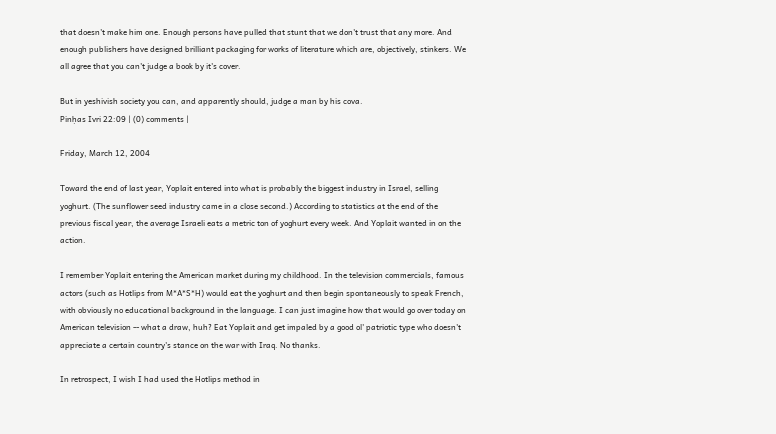that doesn't make him one. Enough persons have pulled that stunt that we don't trust that any more. And enough publishers have designed brilliant packaging for works of literature which are, objectively, stinkers. We all agree that you can't judge a book by it's cover.

But in yeshivish society you can, and apparently should, judge a man by his cova.
Pinḥas Ivri 22:09 | (0) comments |

Friday, March 12, 2004

Toward the end of last year, Yoplait entered into what is probably the biggest industry in Israel, selling yoghurt. (The sunflower seed industry came in a close second.) According to statistics at the end of the previous fiscal year, the average Israeli eats a metric ton of yoghurt every week. And Yoplait wanted in on the action.

I remember Yoplait entering the American market during my childhood. In the television commercials, famous actors (such as Hotlips from M*A*S*H) would eat the yoghurt and then begin spontaneously to speak French, with obviously no educational background in the language. I can just imagine how that would go over today on American television -- what a draw, huh? Eat Yoplait and get impaled by a good ol' patriotic type who doesn't appreciate a certain country's stance on the war with Iraq. No thanks.

In retrospect, I wish I had used the Hotlips method in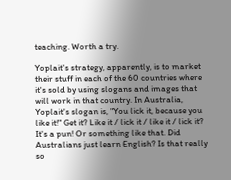teaching. Worth a try.

Yoplait's strategy, apparently, is to market their stuff in each of the 60 countries where it's sold by using slogans and images that will work in that country. In Australia, Yoplait's slogan is, "You lick it, because you like it!" Get it? Like it / lick it / like it / lick it? It's a pun! Or something like that. Did Australians just learn English? Is that really so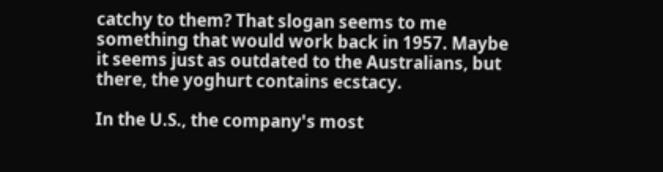catchy to them? That slogan seems to me something that would work back in 1957. Maybe it seems just as outdated to the Australians, but there, the yoghurt contains ecstacy.

In the U.S., the company's most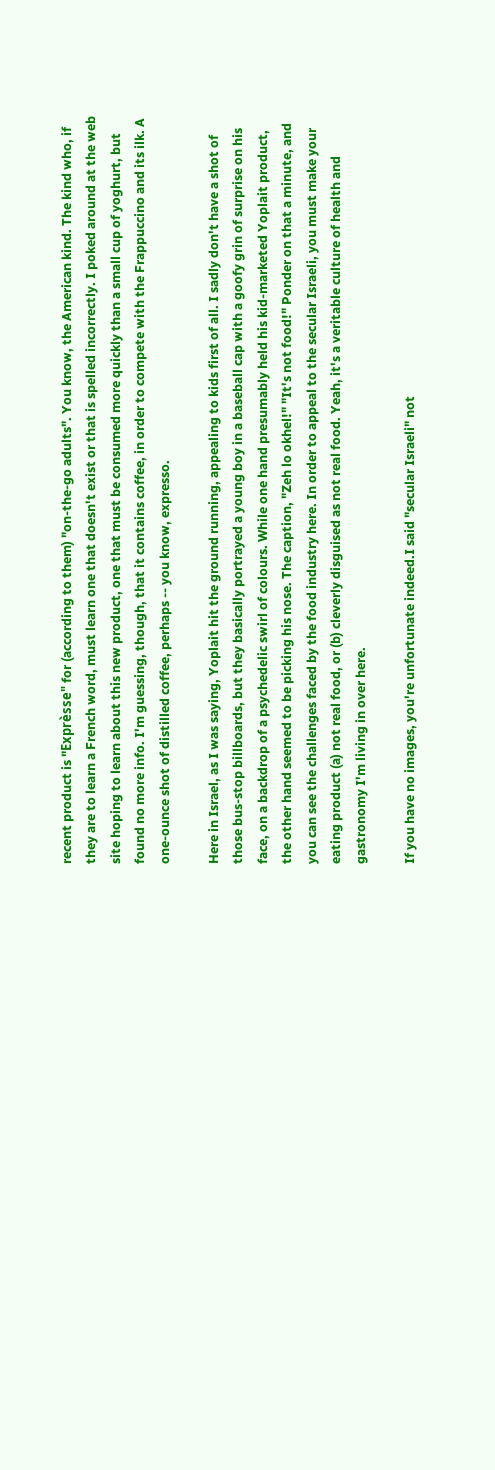recent product is "Exprèsse" for (according to them) "on-the-go adults". You know, the American kind. The kind who, if they are to learn a French word, must learn one that doesn't exist or that is spelled incorrectly. I poked around at the web site hoping to learn about this new product, one that must be consumed more quickly than a small cup of yoghurt, but found no more info. I'm guessing, though, that it contains coffee, in order to compete with the Frappuccino and its ilk. A one-ounce shot of distilled coffee, perhaps -- you know, expresso.

Here in Israel, as I was saying, Yoplait hit the ground running, appealing to kids first of all. I sadly don't have a shot of those bus-stop billboards, but they basically portrayed a young boy in a baseball cap with a goofy grin of surprise on his face, on a backdrop of a psychedelic swirl of colours. While one hand presumably held his kid-marketed Yoplait product, the other hand seemed to be picking his nose. The caption, "Zeh lo okhel!" "It's not food!" Ponder on that a minute, and you can see the challenges faced by the food industry here. In order to appeal to the secular Israeli, you must make your eating product (a) not real food, or (b) cleverly disguised as not real food. Yeah, it's a veritable culture of health and gastronomy I'm living in over here.

If you have no images, you're unfortunate indeed.I said "secular Israeli" not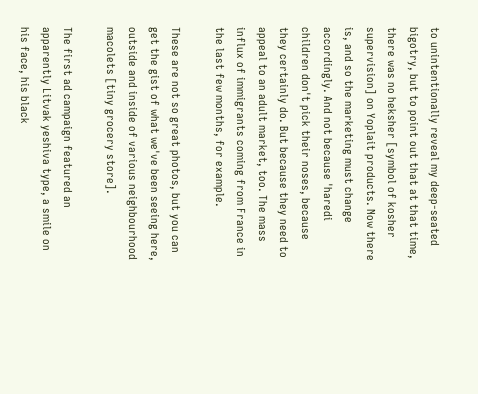to unintentionally reveal my deep-seated bigotry, but to point out that at that time, there was no heksher [symbol of kosher supervision] on Yoplait products. Now there is, and so the marketing must change accordingly. And not because 'haredi children don't pick their noses, because they certainly do. But because they need to appeal to an adult market, too. The mass influx of immigrants coming from France in the last few months, for example.

These are not so great photos, but you can get the gist of what we've been seeing here, outside and inside of various neighbourhood macolets [tiny grocery store].

The first ad campaign featured an apparently Litvak yeshiva type, a smile on his face, his black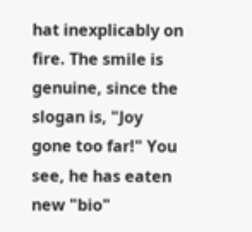hat inexplicably on fire. The smile is genuine, since the slogan is, "Joy gone too far!" You see, he has eaten new "bio"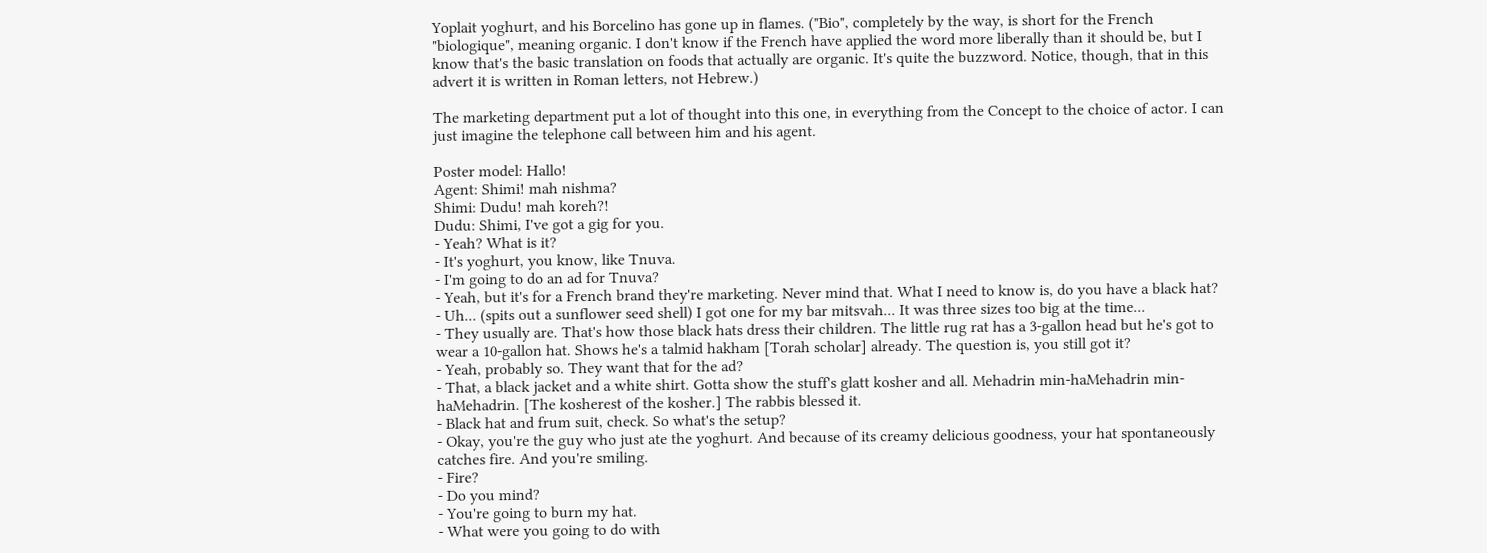Yoplait yoghurt, and his Borcelino has gone up in flames. ("Bio", completely by the way, is short for the French "biologique", meaning organic. I don't know if the French have applied the word more liberally than it should be, but I know that's the basic translation on foods that actually are organic. It's quite the buzzword. Notice, though, that in this advert it is written in Roman letters, not Hebrew.)

The marketing department put a lot of thought into this one, in everything from the Concept to the choice of actor. I can just imagine the telephone call between him and his agent.

Poster model: Hallo!
Agent: Shimi! mah nishma?
Shimi: Dudu! mah koreh?!
Dudu: Shimi, I've got a gig for you.
- Yeah? What is it?
- It's yoghurt, you know, like Tnuva.
- I'm going to do an ad for Tnuva?
- Yeah, but it's for a French brand they're marketing. Never mind that. What I need to know is, do you have a black hat?
- Uh... (spits out a sunflower seed shell) I got one for my bar mitsvah... It was three sizes too big at the time...
- They usually are. That's how those black hats dress their children. The little rug rat has a 3-gallon head but he's got to wear a 10-gallon hat. Shows he's a talmid hakham [Torah scholar] already. The question is, you still got it?
- Yeah, probably so. They want that for the ad?
- That, a black jacket and a white shirt. Gotta show the stuff's glatt kosher and all. Mehadrin min-haMehadrin min-haMehadrin. [The kosherest of the kosher.] The rabbis blessed it.
- Black hat and frum suit, check. So what's the setup?
- Okay, you're the guy who just ate the yoghurt. And because of its creamy delicious goodness, your hat spontaneously catches fire. And you're smiling.
- Fire?
- Do you mind?
- You're going to burn my hat.
- What were you going to do with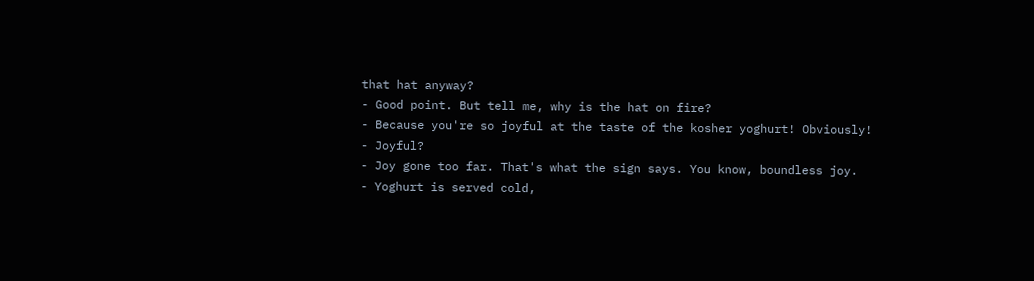that hat anyway?
- Good point. But tell me, why is the hat on fire?
- Because you're so joyful at the taste of the kosher yoghurt! Obviously!
- Joyful?
- Joy gone too far. That's what the sign says. You know, boundless joy.
- Yoghurt is served cold,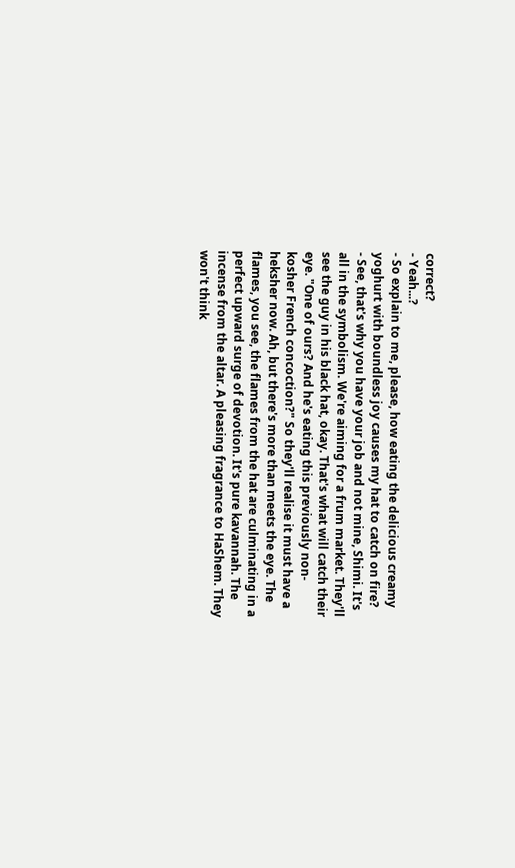correct?
- Yeah...?
- So explain to me, please, how eating the delicious creamy yoghurt with boundless joy causes my hat to catch on fire?
- See, that's why you have your job and not mine, Shimi. It's all in the symbolism. We're aiming for a frum market. They'll see the guy in his black hat, okay. That's what will catch their eye. "One of ours? And he's eating this previously non-kosher French concoction?" So they'll realise it must have a heksher now. Ah, but there's more than meets the eye. The flames, you see, the flames from the hat are culminating in a perfect upward surge of devotion. It's pure kavannah. The incense from the altar. A pleasing fragrance to HaShem. They won't think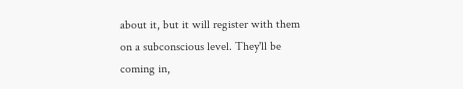about it, but it will register with them on a subconscious level. They'll be coming in,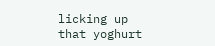licking up that yoghurt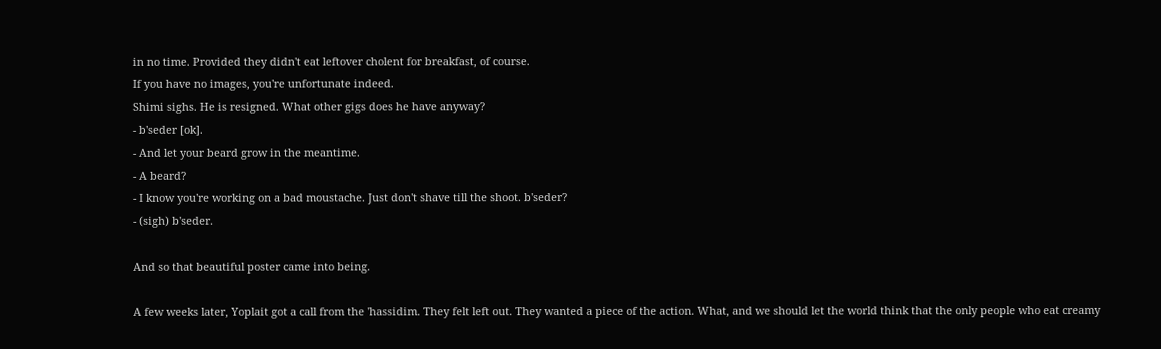in no time. Provided they didn't eat leftover cholent for breakfast, of course.
If you have no images, you're unfortunate indeed.
Shimi sighs. He is resigned. What other gigs does he have anyway?
- b'seder [ok].
- And let your beard grow in the meantime.
- A beard?
- I know you're working on a bad moustache. Just don't shave till the shoot. b'seder?
- (sigh) b'seder.

And so that beautiful poster came into being.

A few weeks later, Yoplait got a call from the 'hassidim. They felt left out. They wanted a piece of the action. What, and we should let the world think that the only people who eat creamy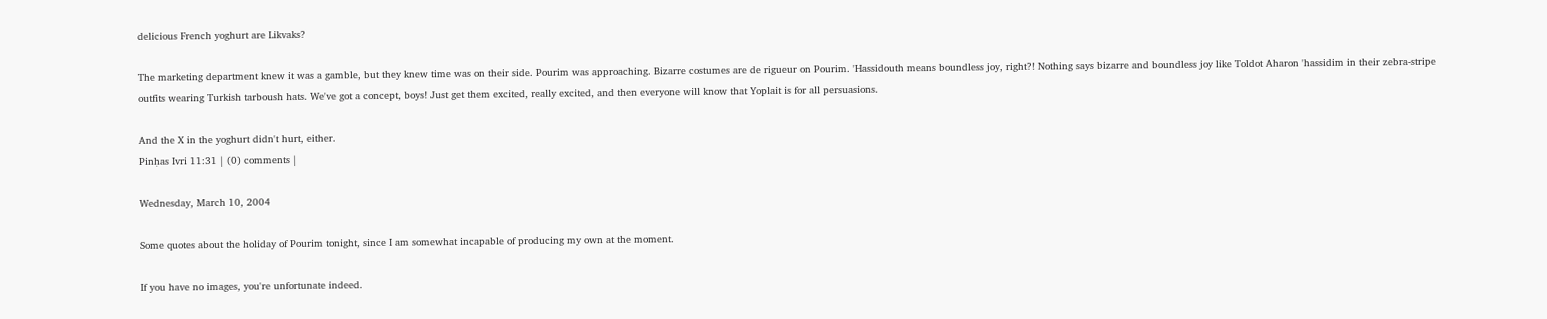delicious French yoghurt are Likvaks?

The marketing department knew it was a gamble, but they knew time was on their side. Pourim was approaching. Bizarre costumes are de rigueur on Pourim. 'Hassidouth means boundless joy, right?! Nothing says bizarre and boundless joy like Toldot Aharon 'hassidim in their zebra-stripe outfits wearing Turkish tarboush hats. We've got a concept, boys! Just get them excited, really excited, and then everyone will know that Yoplait is for all persuasions.

And the X in the yoghurt didn't hurt, either.
Pinḥas Ivri 11:31 | (0) comments |

Wednesday, March 10, 2004

Some quotes about the holiday of Pourim tonight, since I am somewhat incapable of producing my own at the moment.

If you have no images, you're unfortunate indeed.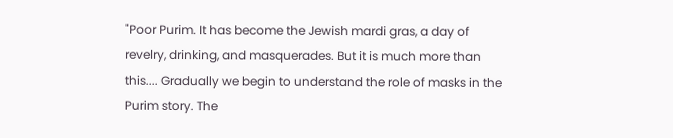"Poor Purim. It has become the Jewish mardi gras, a day of revelry, drinking, and masquerades. But it is much more than this.... Gradually we begin to understand the role of masks in the Purim story. The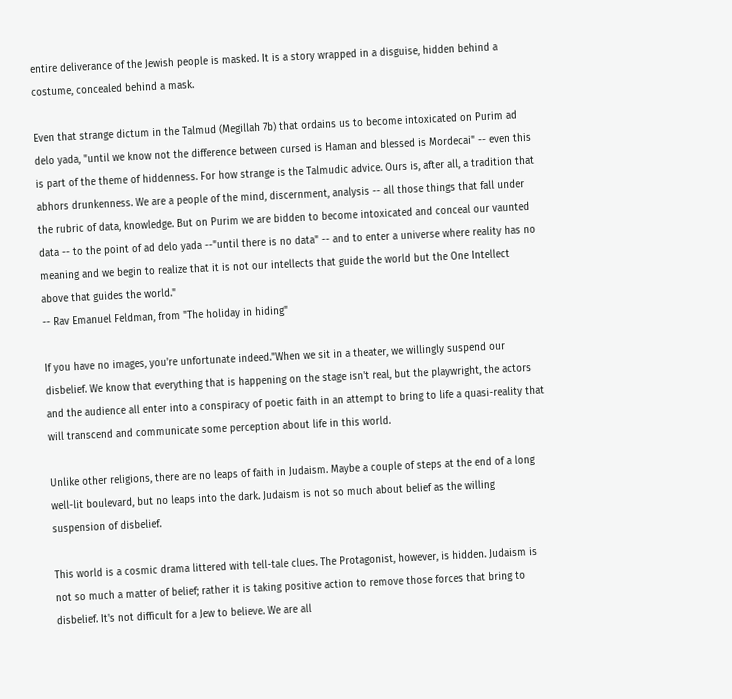entire deliverance of the Jewish people is masked. It is a story wrapped in a disguise, hidden behind a costume, concealed behind a mask.

Even that strange dictum in the Talmud (Megillah 7b) that ordains us to become intoxicated on Purim ad delo yada, "until we know not the difference between cursed is Haman and blessed is Mordecai" -- even this is part of the theme of hiddenness. For how strange is the Talmudic advice. Ours is, after all, a tradition that abhors drunkenness. We are a people of the mind, discernment, analysis -- all those things that fall under the rubric of data, knowledge. But on Purim we are bidden to become intoxicated and conceal our vaunted data -- to the point of ad delo yada --"until there is no data" -- and to enter a universe where reality has no meaning and we begin to realize that it is not our intellects that guide the world but the One Intellect above that guides the world."
-- Rav Emanuel Feldman, from "The holiday in hiding"

If you have no images, you're unfortunate indeed."When we sit in a theater, we willingly suspend our disbelief. We know that everything that is happening on the stage isn't real, but the playwright, the actors and the audience all enter into a conspiracy of poetic faith in an attempt to bring to life a quasi-reality that will transcend and communicate some perception about life in this world.

Unlike other religions, there are no leaps of faith in Judaism. Maybe a couple of steps at the end of a long well-lit boulevard, but no leaps into the dark. Judaism is not so much about belief as the willing suspension of disbelief.

This world is a cosmic drama littered with tell-tale clues. The Protagonist, however, is hidden. Judaism is not so much a matter of belief; rather it is taking positive action to remove those forces that bring to disbelief. It's not difficult for a Jew to believe. We are all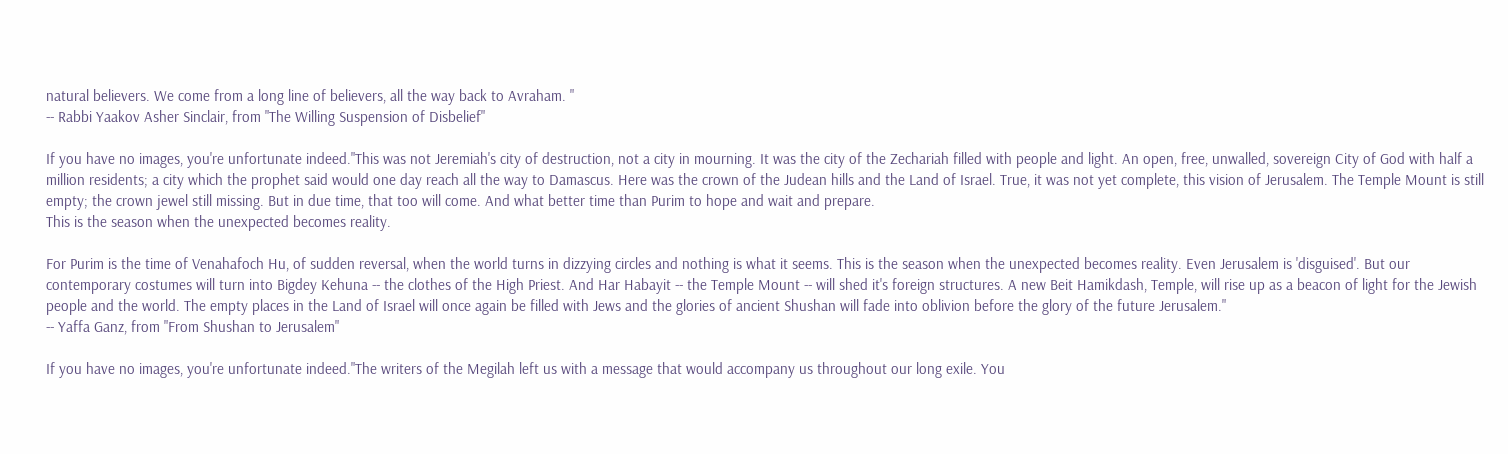natural believers. We come from a long line of believers, all the way back to Avraham. "
-- Rabbi Yaakov Asher Sinclair, from "The Willing Suspension of Disbelief"

If you have no images, you're unfortunate indeed."This was not Jeremiah's city of destruction, not a city in mourning. It was the city of the Zechariah filled with people and light. An open, free, unwalled, sovereign City of God with half a million residents; a city which the prophet said would one day reach all the way to Damascus. Here was the crown of the Judean hills and the Land of Israel. True, it was not yet complete, this vision of Jerusalem. The Temple Mount is still empty; the crown jewel still missing. But in due time, that too will come. And what better time than Purim to hope and wait and prepare.
This is the season when the unexpected becomes reality.

For Purim is the time of Venahafoch Hu, of sudden reversal, when the world turns in dizzying circles and nothing is what it seems. This is the season when the unexpected becomes reality. Even Jerusalem is 'disguised'. But our contemporary costumes will turn into Bigdey Kehuna -- the clothes of the High Priest. And Har Habayit -- the Temple Mount -- will shed it's foreign structures. A new Beit Hamikdash, Temple, will rise up as a beacon of light for the Jewish people and the world. The empty places in the Land of Israel will once again be filled with Jews and the glories of ancient Shushan will fade into oblivion before the glory of the future Jerusalem."
-- Yaffa Ganz, from "From Shushan to Jerusalem"

If you have no images, you're unfortunate indeed."The writers of the Megilah left us with a message that would accompany us throughout our long exile. You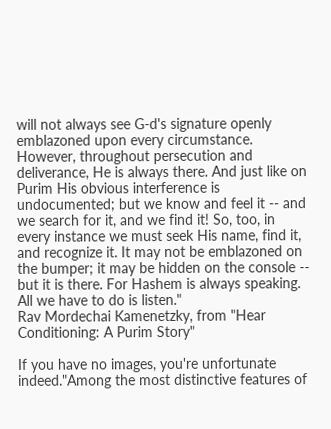will not always see G-d's signature openly emblazoned upon every circumstance. However, throughout persecution and deliverance, He is always there. And just like on Purim His obvious interference is undocumented; but we know and feel it -- and we search for it, and we find it! So, too, in every instance we must seek His name, find it, and recognize it. It may not be emblazoned on the bumper; it may be hidden on the console -- but it is there. For Hashem is always speaking. All we have to do is listen."
Rav Mordechai Kamenetzky, from "Hear Conditioning: A Purim Story"

If you have no images, you're unfortunate indeed."Among the most distinctive features of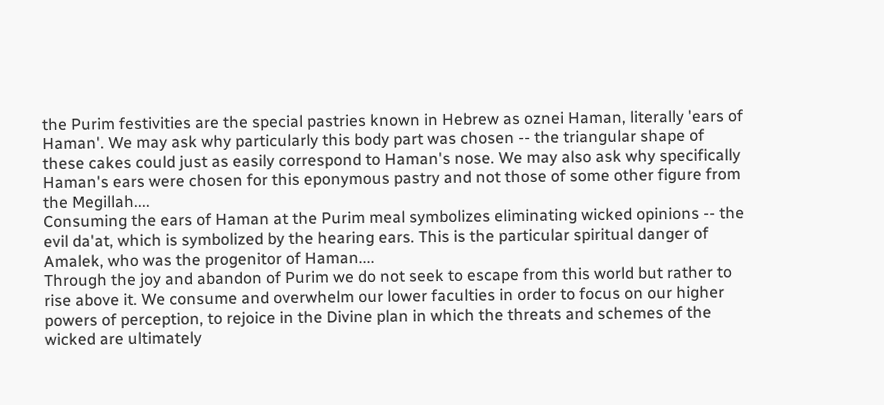the Purim festivities are the special pastries known in Hebrew as oznei Haman, literally 'ears of Haman'. We may ask why particularly this body part was chosen -- the triangular shape of these cakes could just as easily correspond to Haman's nose. We may also ask why specifically Haman's ears were chosen for this eponymous pastry and not those of some other figure from the Megillah....
Consuming the ears of Haman at the Purim meal symbolizes eliminating wicked opinions -- the evil da'at, which is symbolized by the hearing ears. This is the particular spiritual danger of Amalek, who was the progenitor of Haman....
Through the joy and abandon of Purim we do not seek to escape from this world but rather to rise above it. We consume and overwhelm our lower faculties in order to focus on our higher powers of perception, to rejoice in the Divine plan in which the threats and schemes of the wicked are ultimately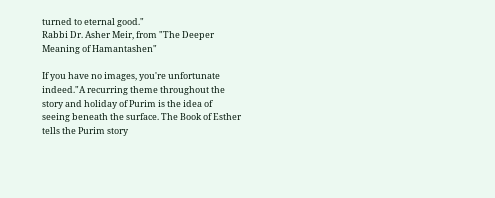turned to eternal good."
Rabbi Dr. Asher Meir, from "The Deeper Meaning of Hamantashen"

If you have no images, you're unfortunate indeed."A recurring theme throughout the story and holiday of Purim is the idea of seeing beneath the surface. The Book of Esther tells the Purim story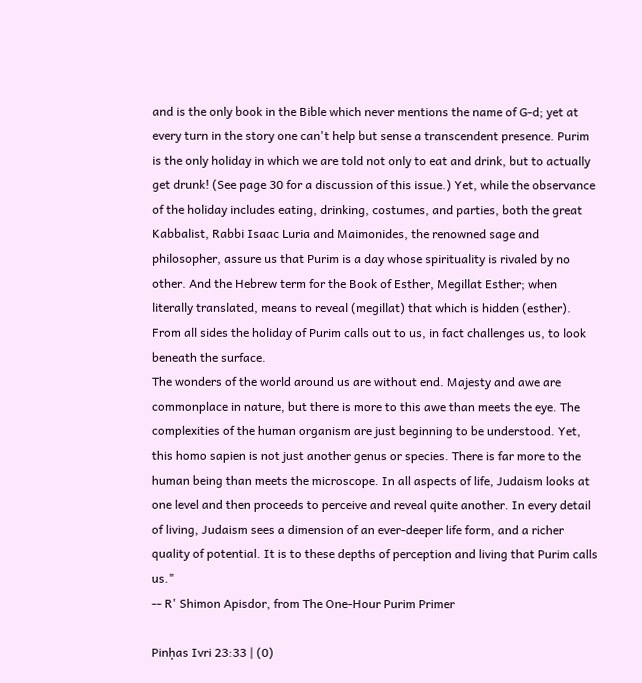and is the only book in the Bible which never mentions the name of G-d; yet at every turn in the story one can't help but sense a transcendent presence. Purim is the only holiday in which we are told not only to eat and drink, but to actually get drunk! (See page 30 for a discussion of this issue.) Yet, while the observance of the holiday includes eating, drinking, costumes, and parties, both the great Kabbalist, Rabbi Isaac Luria and Maimonides, the renowned sage and philosopher, assure us that Purim is a day whose spirituality is rivaled by no other. And the Hebrew term for the Book of Esther, Megillat Esther; when literally translated, means to reveal (megillat) that which is hidden (esther). From all sides the holiday of Purim calls out to us, in fact challenges us, to look beneath the surface.
The wonders of the world around us are without end. Majesty and awe are commonplace in nature, but there is more to this awe than meets the eye. The complexities of the human organism are just beginning to be understood. Yet, this homo sapien is not just another genus or species. There is far more to the human being than meets the microscope. In all aspects of life, Judaism looks at one level and then proceeds to perceive and reveal quite another. In every detail of living, Judaism sees a dimension of an ever-deeper life form, and a richer quality of potential. It is to these depths of perception and living that Purim calls us."
-- R' Shimon Apisdor, from The One-Hour Purim Primer

Pinḥas Ivri 23:33 | (0)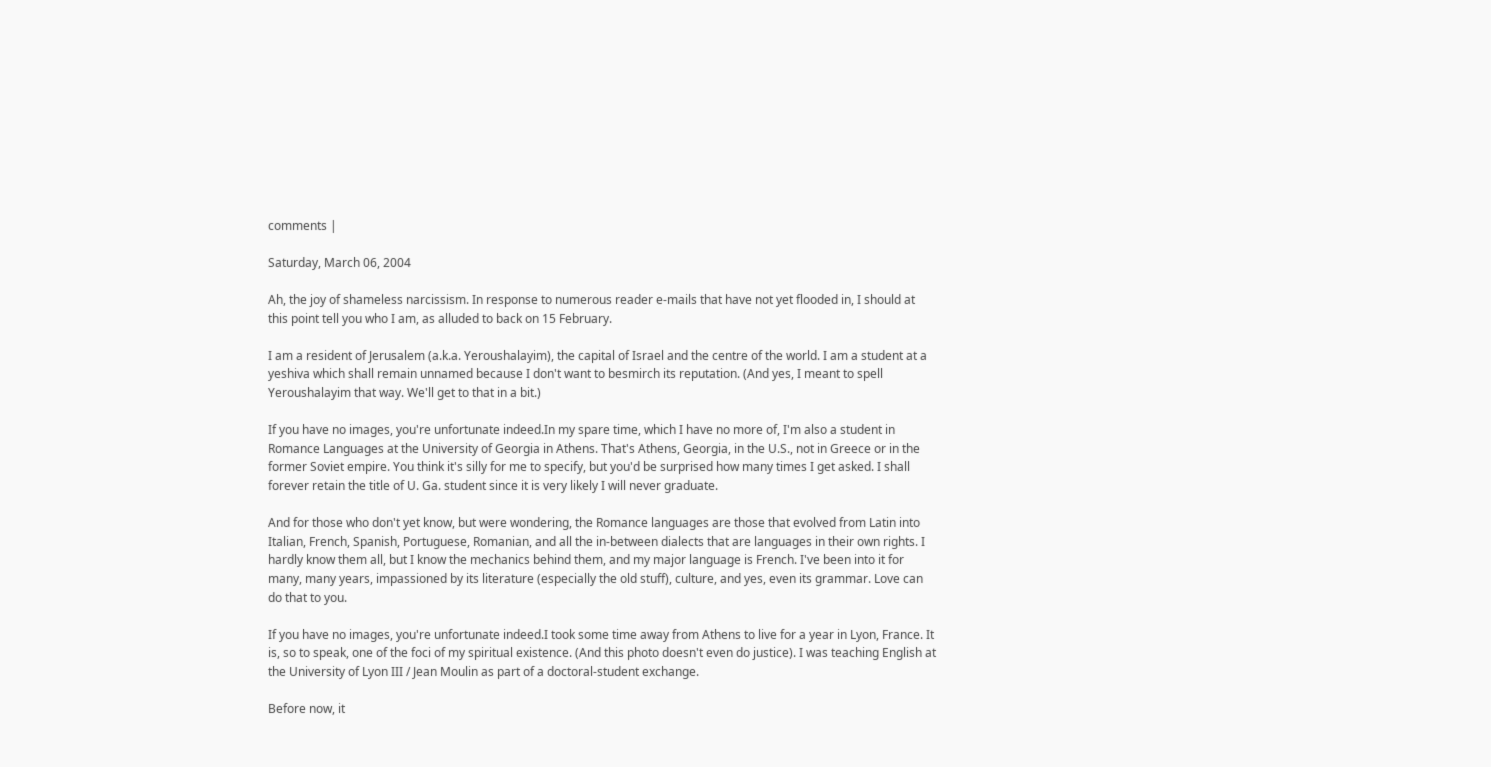comments |

Saturday, March 06, 2004

Ah, the joy of shameless narcissism. In response to numerous reader e-mails that have not yet flooded in, I should at this point tell you who I am, as alluded to back on 15 February.

I am a resident of Jerusalem (a.k.a. Yeroushalayim), the capital of Israel and the centre of the world. I am a student at a yeshiva which shall remain unnamed because I don't want to besmirch its reputation. (And yes, I meant to spell Yeroushalayim that way. We'll get to that in a bit.)

If you have no images, you're unfortunate indeed.In my spare time, which I have no more of, I'm also a student in Romance Languages at the University of Georgia in Athens. That's Athens, Georgia, in the U.S., not in Greece or in the former Soviet empire. You think it's silly for me to specify, but you'd be surprised how many times I get asked. I shall forever retain the title of U. Ga. student since it is very likely I will never graduate.

And for those who don't yet know, but were wondering, the Romance languages are those that evolved from Latin into Italian, French, Spanish, Portuguese, Romanian, and all the in-between dialects that are languages in their own rights. I hardly know them all, but I know the mechanics behind them, and my major language is French. I've been into it for many, many years, impassioned by its literature (especially the old stuff), culture, and yes, even its grammar. Love can do that to you.

If you have no images, you're unfortunate indeed.I took some time away from Athens to live for a year in Lyon, France. It is, so to speak, one of the foci of my spiritual existence. (And this photo doesn't even do justice). I was teaching English at the University of Lyon III / Jean Moulin as part of a doctoral-student exchange.

Before now, it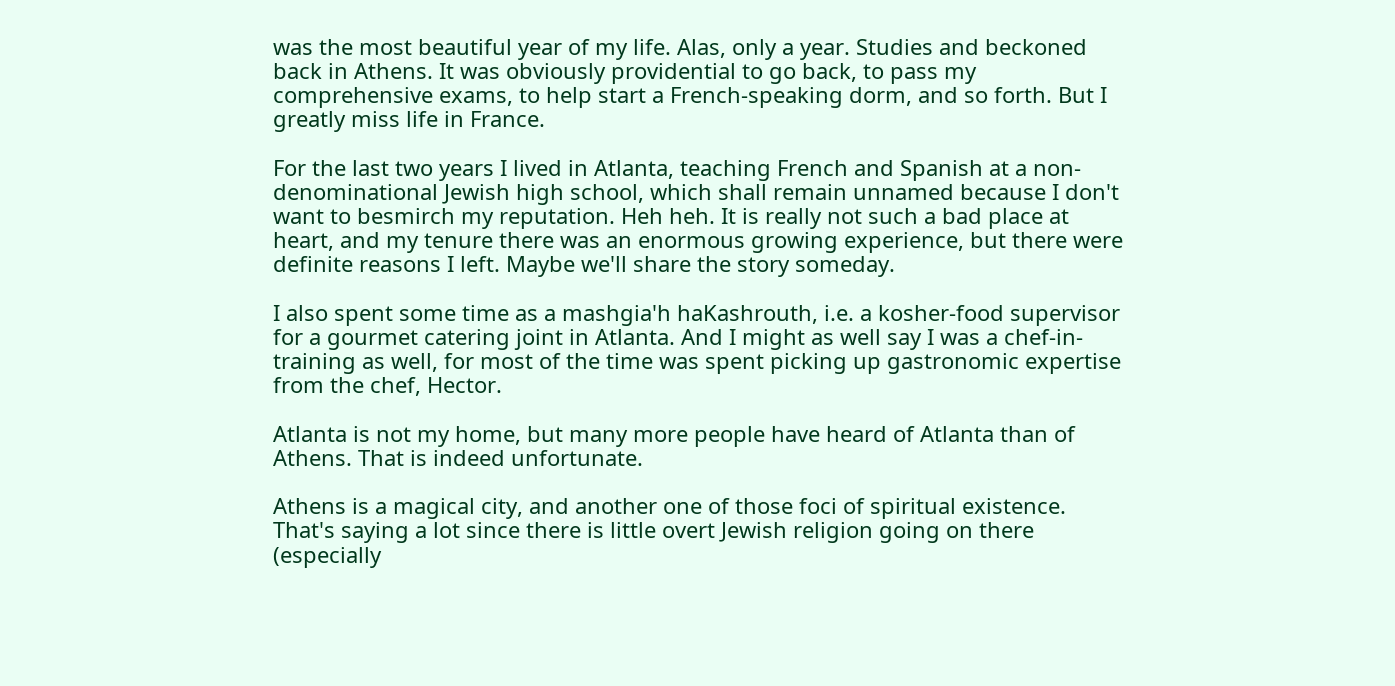was the most beautiful year of my life. Alas, only a year. Studies and beckoned back in Athens. It was obviously providential to go back, to pass my comprehensive exams, to help start a French-speaking dorm, and so forth. But I greatly miss life in France.

For the last two years I lived in Atlanta, teaching French and Spanish at a non-denominational Jewish high school, which shall remain unnamed because I don't want to besmirch my reputation. Heh heh. It is really not such a bad place at heart, and my tenure there was an enormous growing experience, but there were definite reasons I left. Maybe we'll share the story someday.

I also spent some time as a mashgia'h haKashrouth, i.e. a kosher-food supervisor for a gourmet catering joint in Atlanta. And I might as well say I was a chef-in-training as well, for most of the time was spent picking up gastronomic expertise from the chef, Hector.

Atlanta is not my home, but many more people have heard of Atlanta than of Athens. That is indeed unfortunate.

Athens is a magical city, and another one of those foci of spiritual existence. That's saying a lot since there is little overt Jewish religion going on there (especially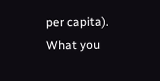per capita). What you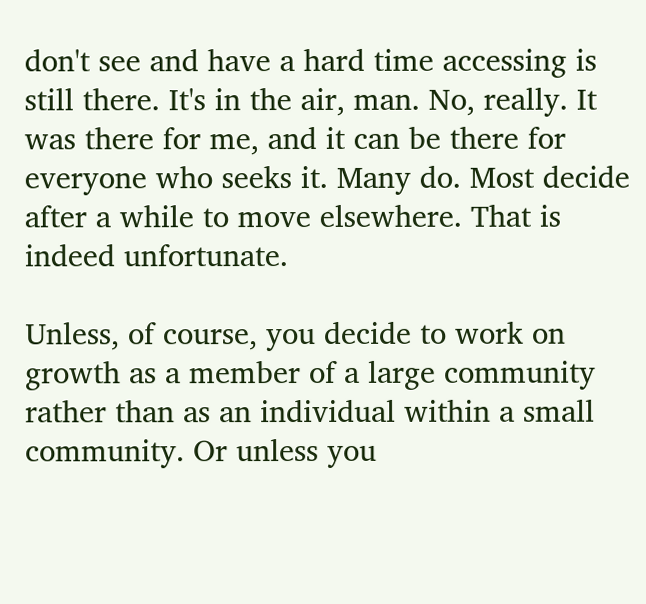don't see and have a hard time accessing is still there. It's in the air, man. No, really. It was there for me, and it can be there for everyone who seeks it. Many do. Most decide after a while to move elsewhere. That is indeed unfortunate.

Unless, of course, you decide to work on growth as a member of a large community rather than as an individual within a small community. Or unless you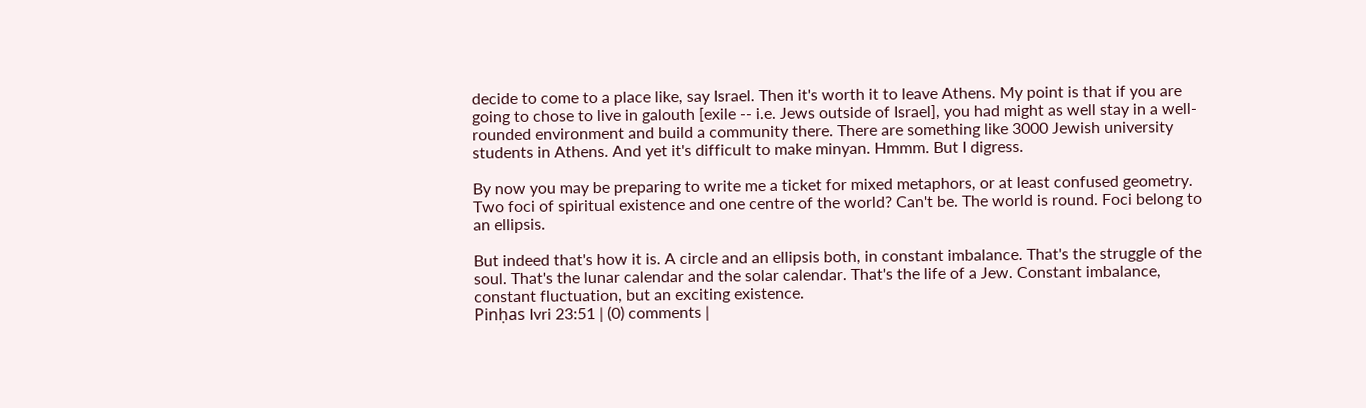decide to come to a place like, say Israel. Then it's worth it to leave Athens. My point is that if you are going to chose to live in galouth [exile -- i.e. Jews outside of Israel], you had might as well stay in a well-rounded environment and build a community there. There are something like 3000 Jewish university students in Athens. And yet it's difficult to make minyan. Hmmm. But I digress.

By now you may be preparing to write me a ticket for mixed metaphors, or at least confused geometry. Two foci of spiritual existence and one centre of the world? Can't be. The world is round. Foci belong to an ellipsis.

But indeed that's how it is. A circle and an ellipsis both, in constant imbalance. That's the struggle of the soul. That's the lunar calendar and the solar calendar. That's the life of a Jew. Constant imbalance, constant fluctuation, but an exciting existence.
Pinḥas Ivri 23:51 | (0) comments |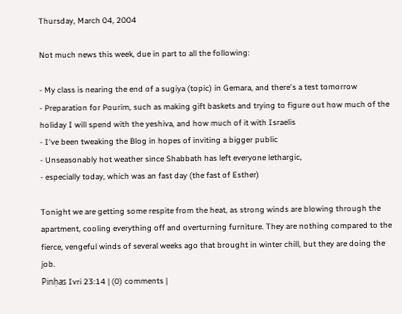Thursday, March 04, 2004

Not much news this week, due in part to all the following:

- My class is nearing the end of a sugiya (topic) in Gemara, and there's a test tomorrow
- Preparation for Pourim, such as making gift baskets and trying to figure out how much of the holiday I will spend with the yeshiva, and how much of it with Israelis
- I've been tweaking the Blog in hopes of inviting a bigger public
- Unseasonably hot weather since Shabbath has left everyone lethargic,
- especially today, which was an fast day (the fast of Esther)

Tonight we are getting some respite from the heat, as strong winds are blowing through the apartment, cooling everything off and overturning furniture. They are nothing compared to the fierce, vengeful winds of several weeks ago that brought in winter chill, but they are doing the job.
Pinḥas Ivri 23:14 | (0) comments |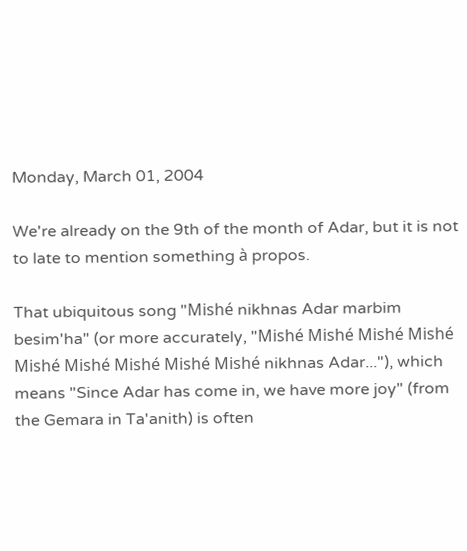Monday, March 01, 2004

We're already on the 9th of the month of Adar, but it is not to late to mention something à propos.

That ubiquitous song "Mishé nikhnas Adar marbim besim'ha" (or more accurately, "Mishé Mishé Mishé Mishé Mishé Mishé Mishé Mishé Mishé nikhnas Adar..."), which means "Since Adar has come in, we have more joy" (from the Gemara in Ta'anith) is often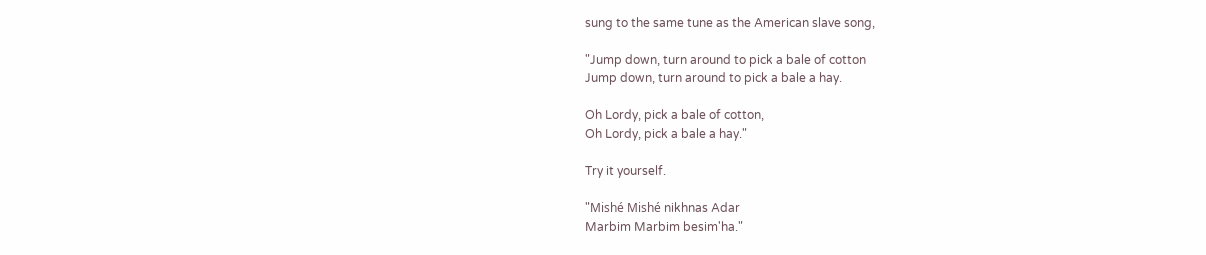sung to the same tune as the American slave song,

"Jump down, turn around to pick a bale of cotton
Jump down, turn around to pick a bale a hay.

Oh Lordy, pick a bale of cotton,
Oh Lordy, pick a bale a hay."

Try it yourself.

"Mishé Mishé nikhnas Adar
Marbim Marbim besim'ha."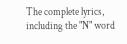The complete lyrics, including the "N" word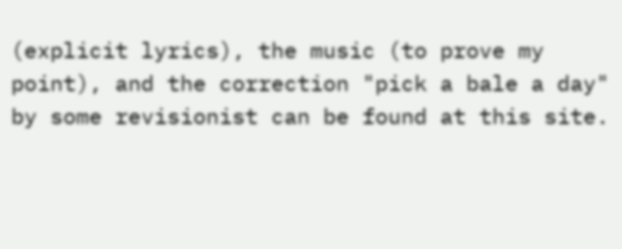(explicit lyrics), the music (to prove my point), and the correction "pick a bale a day" by some revisionist can be found at this site.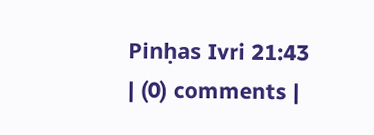Pinḥas Ivri 21:43 | (0) comments |